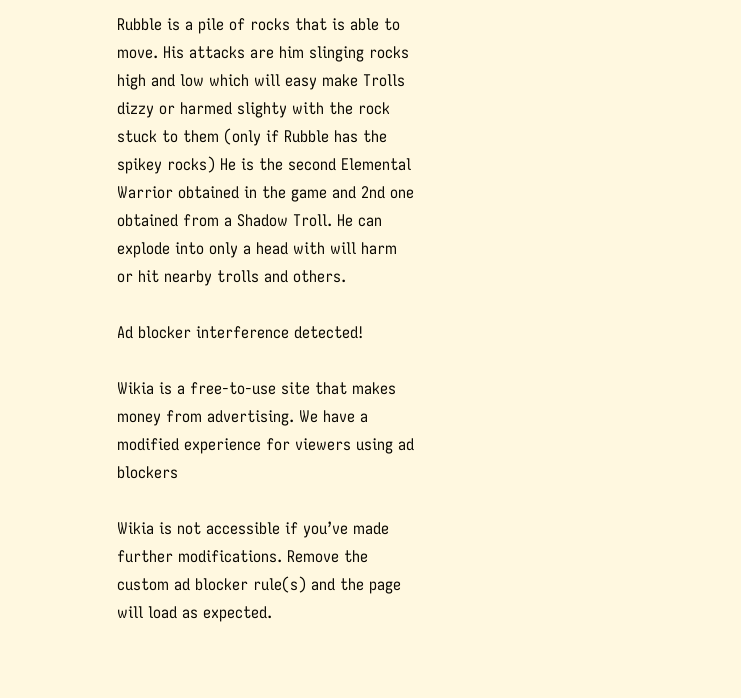Rubble is a pile of rocks that is able to move. His attacks are him slinging rocks high and low which will easy make Trolls dizzy or harmed slighty with the rock stuck to them (only if Rubble has the spikey rocks) He is the second Elemental Warrior obtained in the game and 2nd one obtained from a Shadow Troll. He can explode into only a head with will harm or hit nearby trolls and others.

Ad blocker interference detected!

Wikia is a free-to-use site that makes money from advertising. We have a modified experience for viewers using ad blockers

Wikia is not accessible if you’ve made further modifications. Remove the custom ad blocker rule(s) and the page will load as expected.